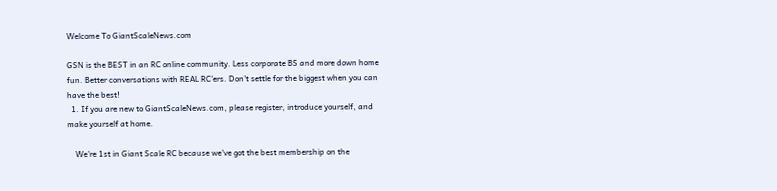Welcome To GiantScaleNews.com

GSN is the BEST in an RC online community. Less corporate BS and more down home fun. Better conversations with REAL RC'ers. Don't settle for the biggest when you can have the best!
  1. If you are new to GiantScaleNews.com, please register, introduce yourself, and make yourself at home.

    We're 1st in Giant Scale RC because we've got the best membership on the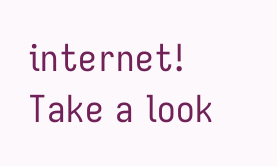internet! Take a look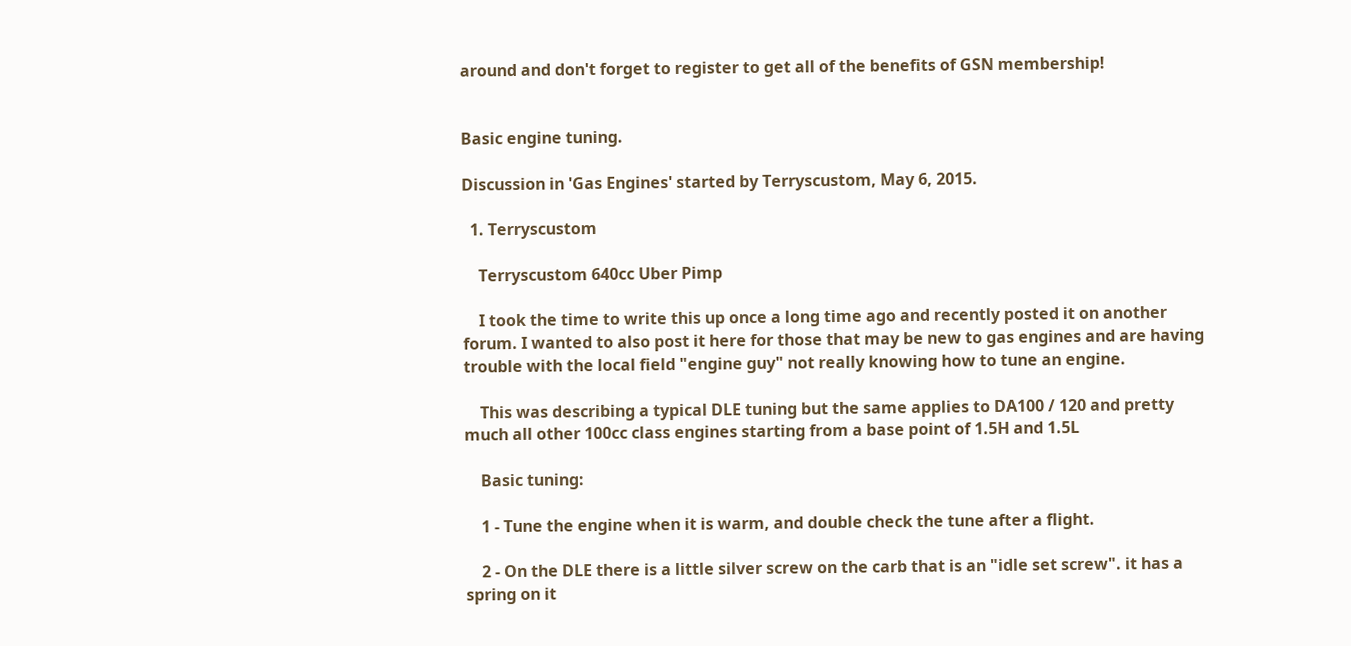around and don't forget to register to get all of the benefits of GSN membership!


Basic engine tuning.

Discussion in 'Gas Engines' started by Terryscustom, May 6, 2015.

  1. Terryscustom

    Terryscustom 640cc Uber Pimp

    I took the time to write this up once a long time ago and recently posted it on another forum. I wanted to also post it here for those that may be new to gas engines and are having trouble with the local field "engine guy" not really knowing how to tune an engine.

    This was describing a typical DLE tuning but the same applies to DA100 / 120 and pretty much all other 100cc class engines starting from a base point of 1.5H and 1.5L

    Basic tuning:

    1 - Tune the engine when it is warm, and double check the tune after a flight.

    2 - On the DLE there is a little silver screw on the carb that is an "idle set screw". it has a spring on it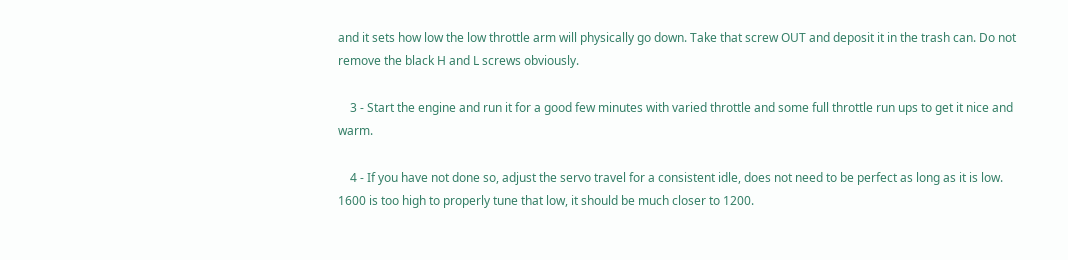and it sets how low the low throttle arm will physically go down. Take that screw OUT and deposit it in the trash can. Do not remove the black H and L screws obviously.

    3 - Start the engine and run it for a good few minutes with varied throttle and some full throttle run ups to get it nice and warm.

    4 - If you have not done so, adjust the servo travel for a consistent idle, does not need to be perfect as long as it is low. 1600 is too high to properly tune that low, it should be much closer to 1200.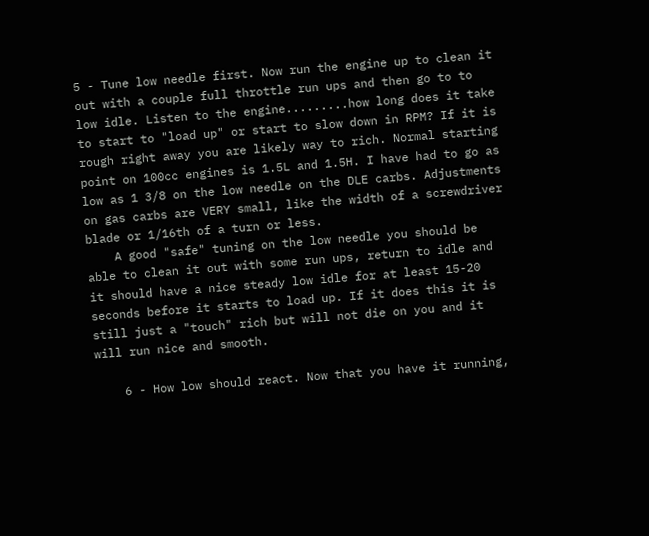5 - Tune low needle first. Now run the engine up to clean it out with a couple full throttle run ups and then go to to low idle. Listen to the engine.........how long does it take to start to "load up" or start to slow down in RPM? If it is rough right away you are likely way to rich. Normal starting point on 100cc engines is 1.5L and 1.5H. I have had to go as low as 1 3/8 on the low needle on the DLE carbs. Adjustments on gas carbs are VERY small, like the width of a screwdriver blade or 1/16th of a turn or less.
    A good "safe" tuning on the low needle you should be able to clean it out with some run ups, return to idle and it should have a nice steady low idle for at least 15-20 seconds before it starts to load up. If it does this it is still just a "touch" rich but will not die on you and it will run nice and smooth.

    6 - How low should react. Now that you have it running,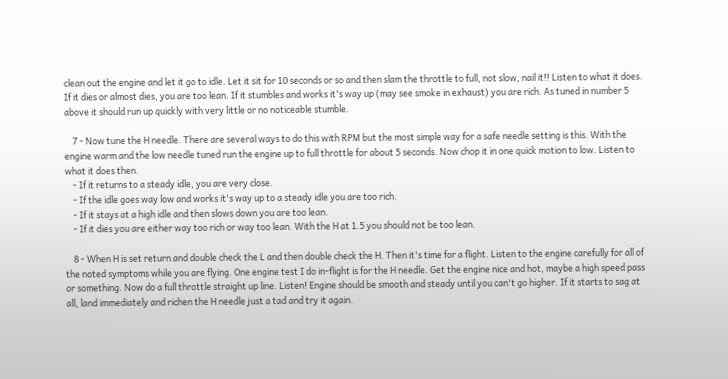clean out the engine and let it go to idle. Let it sit for 10 seconds or so and then slam the throttle to full, not slow, nail it!! Listen to what it does. If it dies or almost dies, you are too lean. If it stumbles and works it's way up (may see smoke in exhaust) you are rich. As tuned in number 5 above it should run up quickly with very little or no noticeable stumble.

    7 - Now tune the H needle. There are several ways to do this with RPM but the most simple way for a safe needle setting is this. With the engine warm and the low needle tuned run the engine up to full throttle for about 5 seconds. Now chop it in one quick motion to low. Listen to what it does then.
    - If it returns to a steady idle, you are very close.
    - If the idle goes way low and works it's way up to a steady idle you are too rich.
    - If it stays at a high idle and then slows down you are too lean.
    - If it dies you are either way too rich or way too lean. With the H at 1.5 you should not be too lean.

    8 - When H is set return and double check the L and then double check the H. Then it's time for a flight. Listen to the engine carefully for all of the noted symptoms while you are flying. One engine test I do in-flight is for the H needle. Get the engine nice and hot, maybe a high speed pass or something. Now do a full throttle straight up line. Listen! Engine should be smooth and steady until you can't go higher. If it starts to sag at all, land immediately and richen the H needle just a tad and try it again.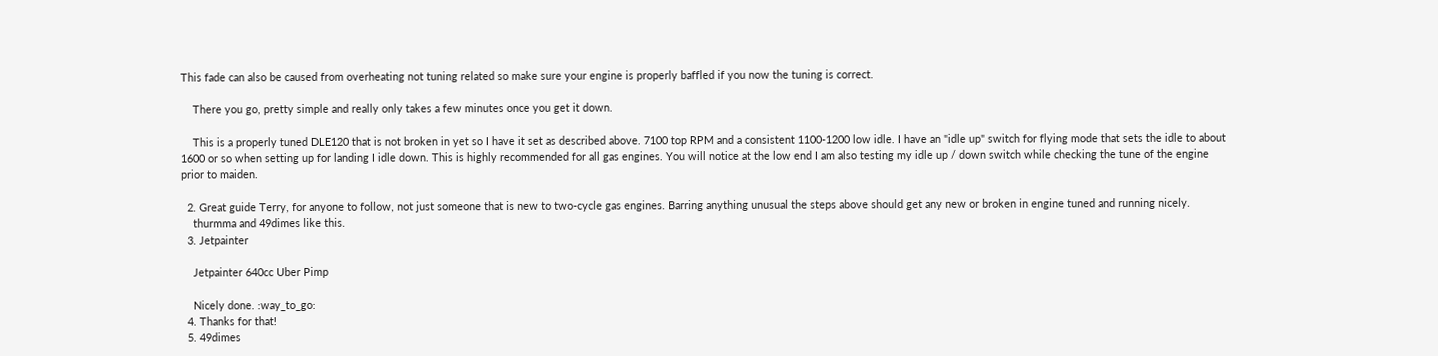This fade can also be caused from overheating not tuning related so make sure your engine is properly baffled if you now the tuning is correct.

    There you go, pretty simple and really only takes a few minutes once you get it down.

    This is a properly tuned DLE120 that is not broken in yet so I have it set as described above. 7100 top RPM and a consistent 1100-1200 low idle. I have an "idle up" switch for flying mode that sets the idle to about 1600 or so when setting up for landing I idle down. This is highly recommended for all gas engines. You will notice at the low end I am also testing my idle up / down switch while checking the tune of the engine prior to maiden.

  2. Great guide Terry, for anyone to follow, not just someone that is new to two-cycle gas engines. Barring anything unusual the steps above should get any new or broken in engine tuned and running nicely.
    thurmma and 49dimes like this.
  3. Jetpainter

    Jetpainter 640cc Uber Pimp

    Nicely done. :way_to_go:
  4. Thanks for that!
  5. 49dimes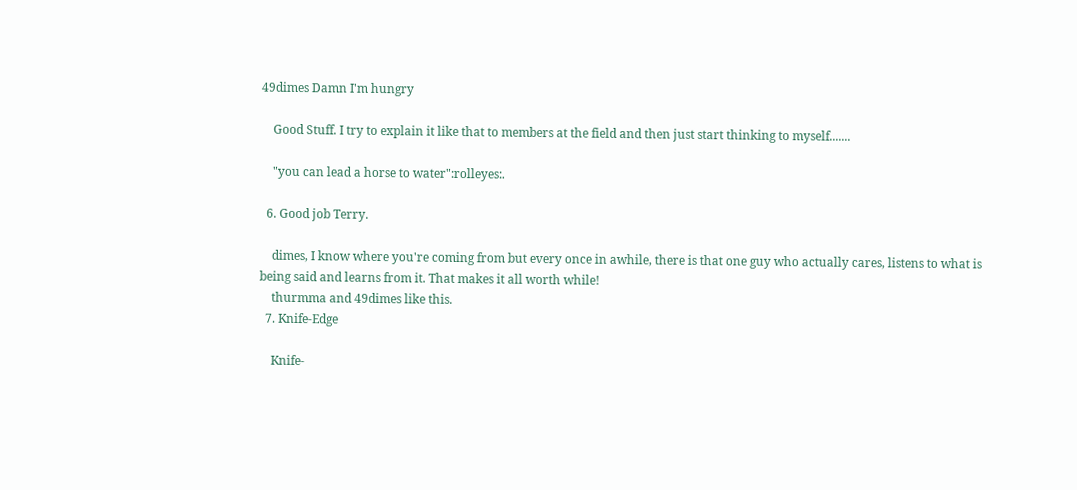49dimes Damn I'm hungry

    Good Stuff. I try to explain it like that to members at the field and then just start thinking to myself.......

    "you can lead a horse to water":rolleyes:.

  6. Good job Terry.

    dimes, I know where you're coming from but every once in awhile, there is that one guy who actually cares, listens to what is being said and learns from it. That makes it all worth while!
    thurmma and 49dimes like this.
  7. Knife-Edge

    Knife-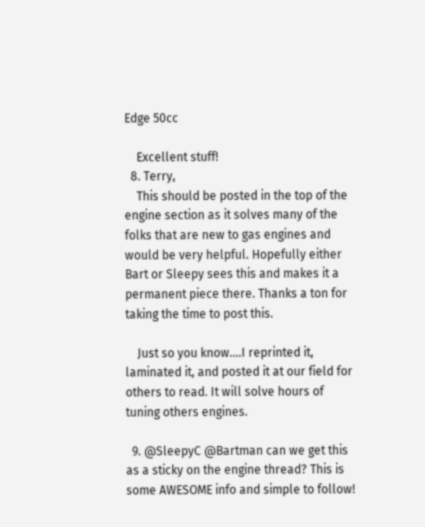Edge 50cc

    Excellent stuff!
  8. Terry,
    This should be posted in the top of the engine section as it solves many of the folks that are new to gas engines and would be very helpful. Hopefully either Bart or Sleepy sees this and makes it a permanent piece there. Thanks a ton for taking the time to post this.

    Just so you know....I reprinted it, laminated it, and posted it at our field for others to read. It will solve hours of tuning others engines.

  9. @SleepyC @Bartman can we get this as a sticky on the engine thread? This is some AWESOME info and simple to follow!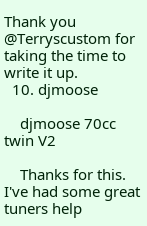Thank you @Terryscustom for taking the time to write it up.
  10. djmoose

    djmoose 70cc twin V2

    Thanks for this. I've had some great tuners help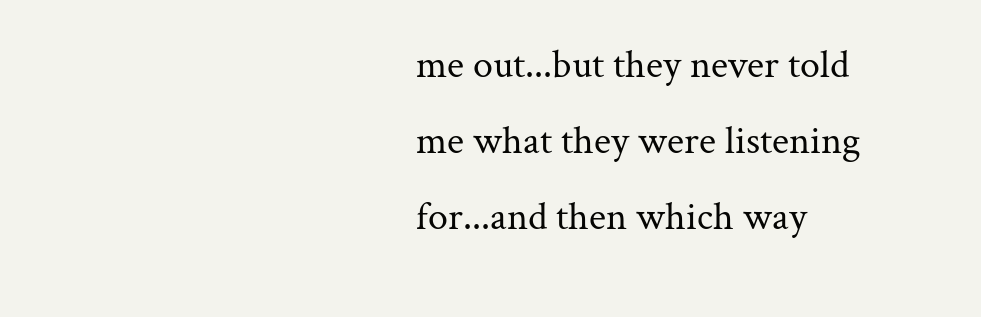me out...but they never told me what they were listening for...and then which way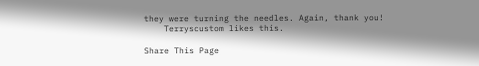they were turning the needles. Again, thank you!
    Terryscustom likes this.

Share This Page